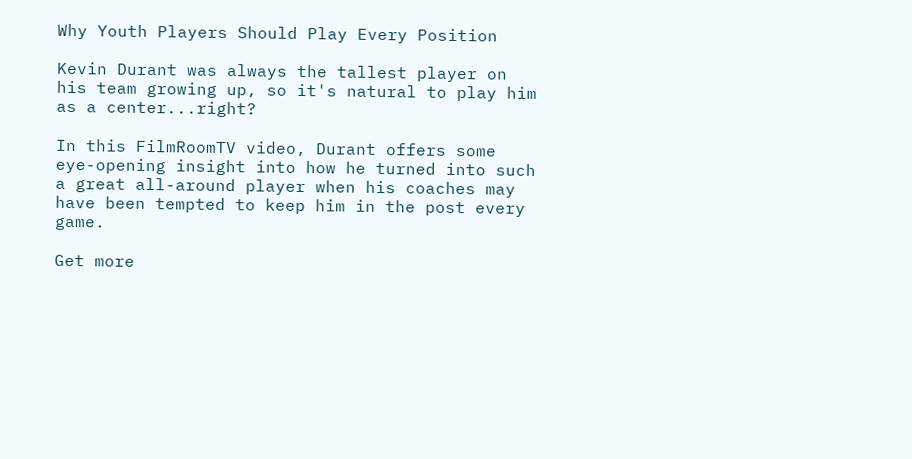Why Youth Players Should Play Every Position

Kevin Durant was always the tallest player on his team growing up, so it's natural to play him as a center...right?

In this FilmRoomTV video, Durant offers some eye-opening insight into how he turned into such a great all-around player when his coaches may have been tempted to keep him in the post every game.

Get more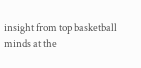insight from top basketball minds at the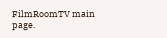FilmRoomTV main page.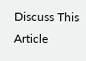Discuss This Article